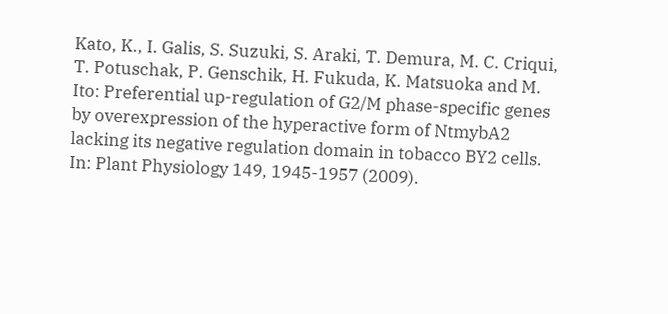Kato, K., I. Galis, S. Suzuki, S. Araki, T. Demura, M. C. Criqui, T. Potuschak, P. Genschik, H. Fukuda, K. Matsuoka and M. Ito: Preferential up-regulation of G2/M phase-specific genes by overexpression of the hyperactive form of NtmybA2 lacking its negative regulation domain in tobacco BY2 cells. In: Plant Physiology 149, 1945-1957 (2009).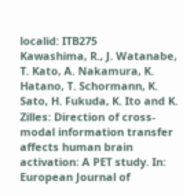localid: ITB275
Kawashima, R., J. Watanabe, T. Kato, A. Nakamura, K. Hatano, T. Schormann, K. Sato, H. Fukuda, K. Ito and K. Zilles: Direction of cross-modal information transfer affects human brain activation: A PET study. In: European Journal of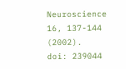Neuroscience 16, 137-144 (2002).
doi: 239044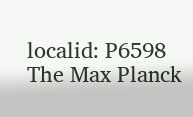localid: P6598
The Max Planck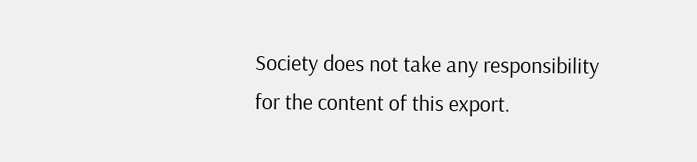Society does not take any responsibility for the content of this export.